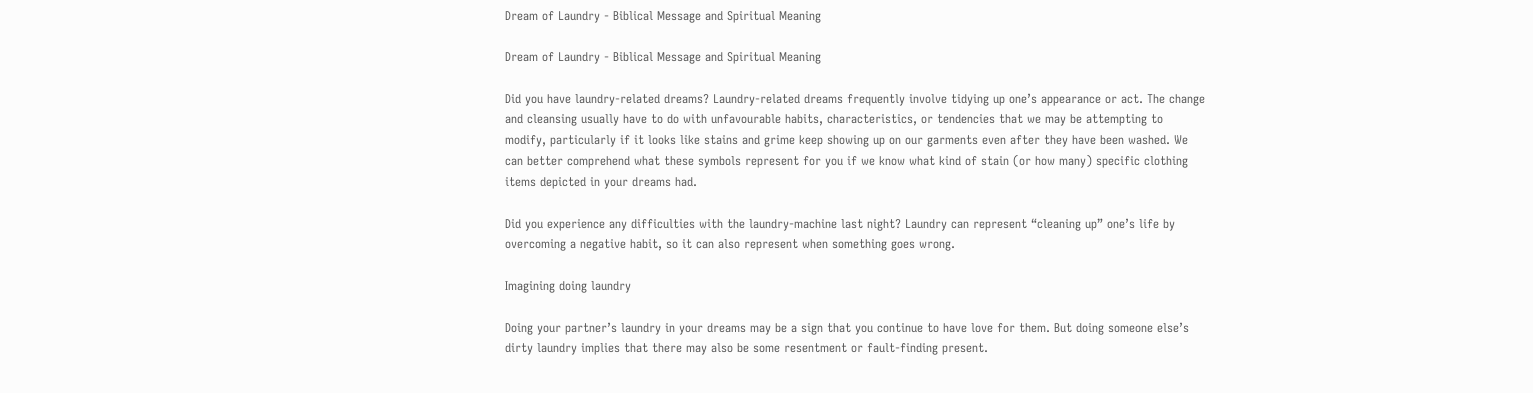Dream of Laundry - Biblical Message and Spiritual Meaning

Dream of Laundry - Biblical Message and Spiritual Meaning

Did you have laundry-related dreams? Laundry-related dreams frequently involve tidying up one’s appearance or act. The change and cleansing usually have to do with unfavourable habits, characteristics, or tendencies that we may be attempting to modify, particularly if it looks like stains and grime keep showing up on our garments even after they have been washed. We can better comprehend what these symbols represent for you if we know what kind of stain (or how many) specific clothing items depicted in your dreams had.

Did you experience any difficulties with the laundry-machine last night? Laundry can represent “cleaning up” one’s life by overcoming a negative habit, so it can also represent when something goes wrong.

Imagining doing laundry

Doing your partner’s laundry in your dreams may be a sign that you continue to have love for them. But doing someone else’s dirty laundry implies that there may also be some resentment or fault-finding present.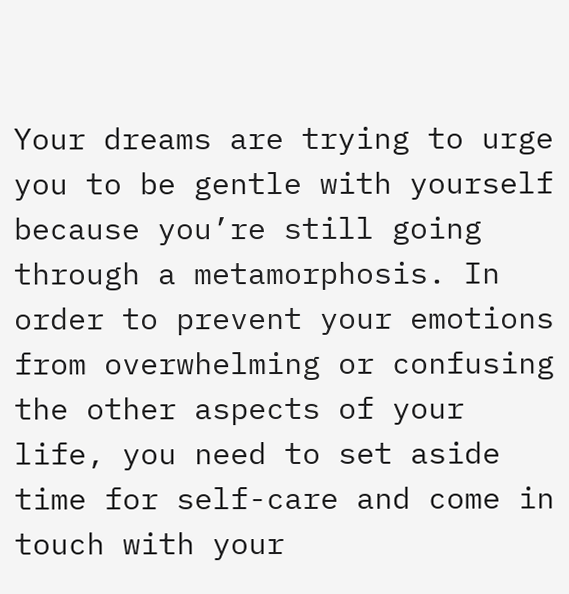Your dreams are trying to urge you to be gentle with yourself because you’re still going through a metamorphosis. In order to prevent your emotions from overwhelming or confusing the other aspects of your life, you need to set aside time for self-care and come in touch with your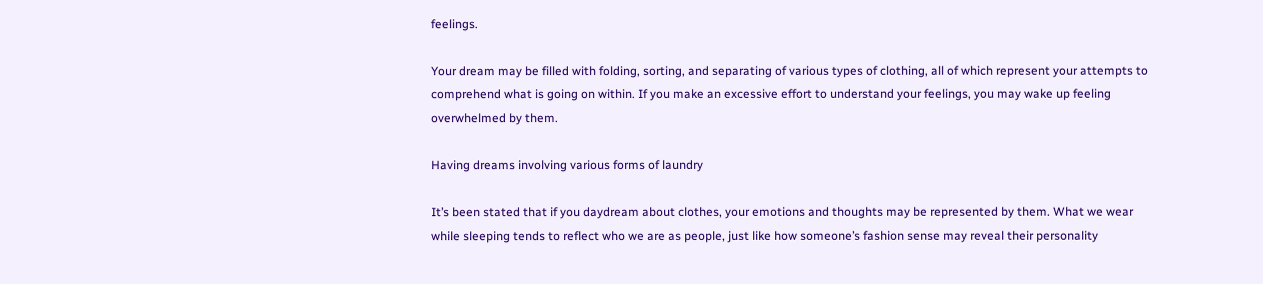feelings.

Your dream may be filled with folding, sorting, and separating of various types of clothing, all of which represent your attempts to comprehend what is going on within. If you make an excessive effort to understand your feelings, you may wake up feeling overwhelmed by them.

Having dreams involving various forms of laundry

It’s been stated that if you daydream about clothes, your emotions and thoughts may be represented by them. What we wear while sleeping tends to reflect who we are as people, just like how someone’s fashion sense may reveal their personality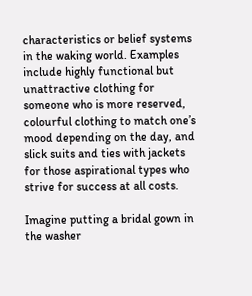characteristics or belief systems in the waking world. Examples include highly functional but unattractive clothing for someone who is more reserved, colourful clothing to match one’s mood depending on the day, and slick suits and ties with jackets for those aspirational types who strive for success at all costs.

Imagine putting a bridal gown in the washer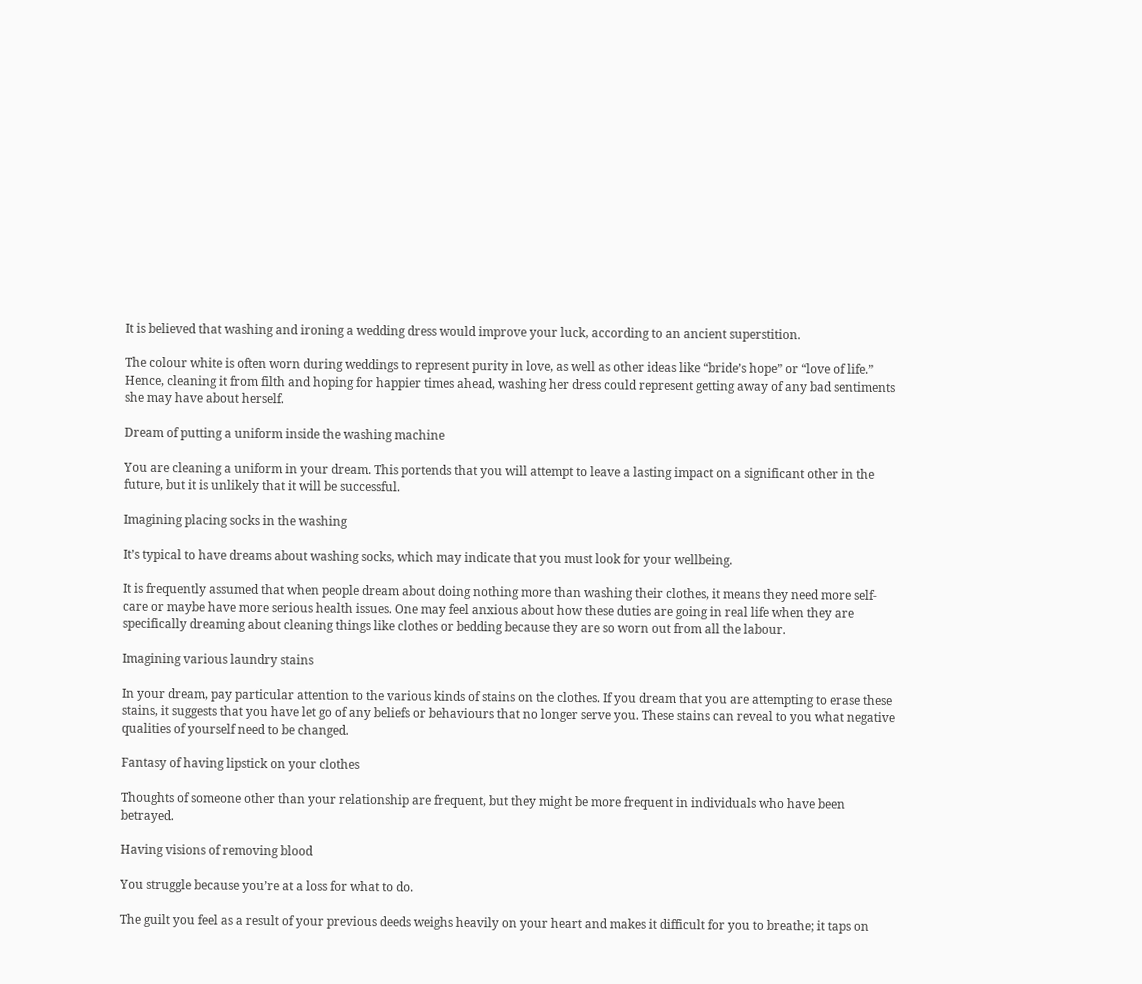It is believed that washing and ironing a wedding dress would improve your luck, according to an ancient superstition.

The colour white is often worn during weddings to represent purity in love, as well as other ideas like “bride’s hope” or “love of life.” Hence, cleaning it from filth and hoping for happier times ahead, washing her dress could represent getting away of any bad sentiments she may have about herself.

Dream of putting a uniform inside the washing machine

You are cleaning a uniform in your dream. This portends that you will attempt to leave a lasting impact on a significant other in the future, but it is unlikely that it will be successful.

Imagining placing socks in the washing

It’s typical to have dreams about washing socks, which may indicate that you must look for your wellbeing.

It is frequently assumed that when people dream about doing nothing more than washing their clothes, it means they need more self-care or maybe have more serious health issues. One may feel anxious about how these duties are going in real life when they are specifically dreaming about cleaning things like clothes or bedding because they are so worn out from all the labour.

Imagining various laundry stains

In your dream, pay particular attention to the various kinds of stains on the clothes. If you dream that you are attempting to erase these stains, it suggests that you have let go of any beliefs or behaviours that no longer serve you. These stains can reveal to you what negative qualities of yourself need to be changed.

Fantasy of having lipstick on your clothes

Thoughts of someone other than your relationship are frequent, but they might be more frequent in individuals who have been betrayed.

Having visions of removing blood

You struggle because you’re at a loss for what to do.

The guilt you feel as a result of your previous deeds weighs heavily on your heart and makes it difficult for you to breathe; it taps on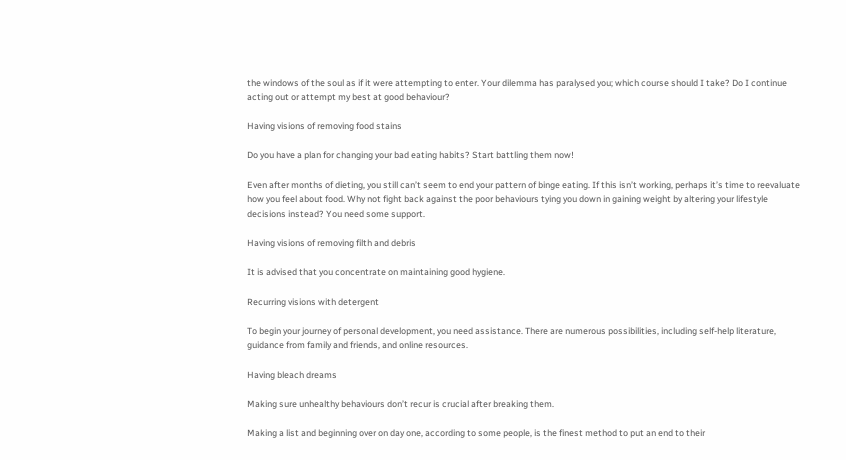the windows of the soul as if it were attempting to enter. Your dilemma has paralysed you; which course should I take? Do I continue acting out or attempt my best at good behaviour?

Having visions of removing food stains

Do you have a plan for changing your bad eating habits? Start battling them now!

Even after months of dieting, you still can’t seem to end your pattern of binge eating. If this isn’t working, perhaps it’s time to reevaluate how you feel about food. Why not fight back against the poor behaviours tying you down in gaining weight by altering your lifestyle decisions instead? You need some support.

Having visions of removing filth and debris

It is advised that you concentrate on maintaining good hygiene.

Recurring visions with detergent

To begin your journey of personal development, you need assistance. There are numerous possibilities, including self-help literature, guidance from family and friends, and online resources.

Having bleach dreams

Making sure unhealthy behaviours don’t recur is crucial after breaking them.

Making a list and beginning over on day one, according to some people, is the finest method to put an end to their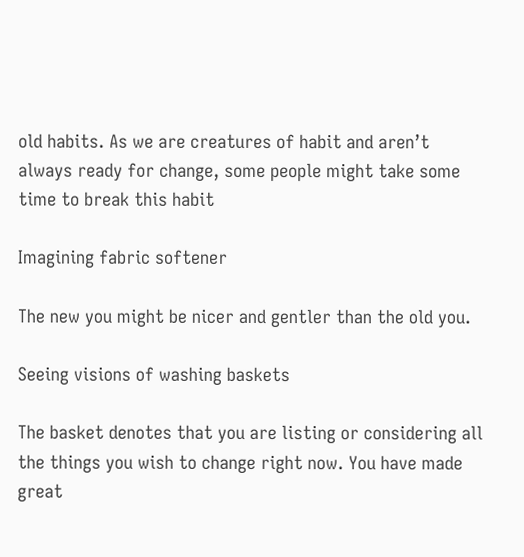old habits. As we are creatures of habit and aren’t always ready for change, some people might take some time to break this habit

Imagining fabric softener

The new you might be nicer and gentler than the old you.

Seeing visions of washing baskets

The basket denotes that you are listing or considering all the things you wish to change right now. You have made great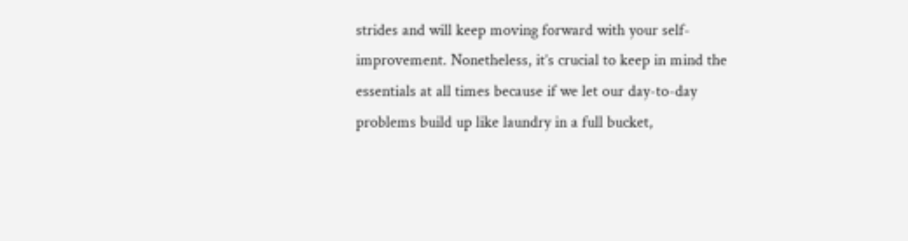strides and will keep moving forward with your self-improvement. Nonetheless, it’s crucial to keep in mind the essentials at all times because if we let our day-to-day problems build up like laundry in a full bucket,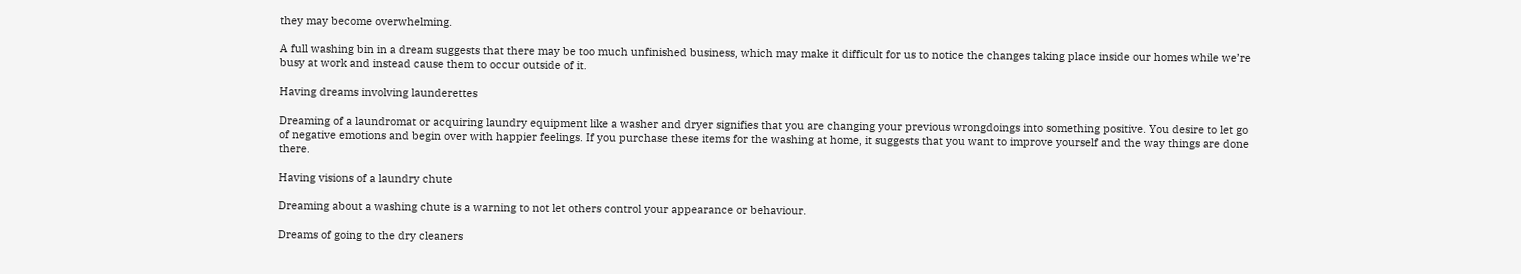they may become overwhelming.

A full washing bin in a dream suggests that there may be too much unfinished business, which may make it difficult for us to notice the changes taking place inside our homes while we’re busy at work and instead cause them to occur outside of it.

Having dreams involving launderettes

Dreaming of a laundromat or acquiring laundry equipment like a washer and dryer signifies that you are changing your previous wrongdoings into something positive. You desire to let go of negative emotions and begin over with happier feelings. If you purchase these items for the washing at home, it suggests that you want to improve yourself and the way things are done there.

Having visions of a laundry chute

Dreaming about a washing chute is a warning to not let others control your appearance or behaviour.

Dreams of going to the dry cleaners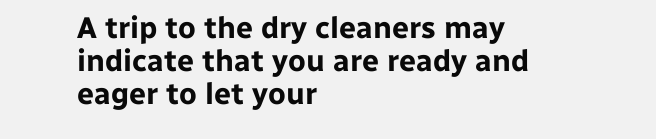A trip to the dry cleaners may indicate that you are ready and eager to let your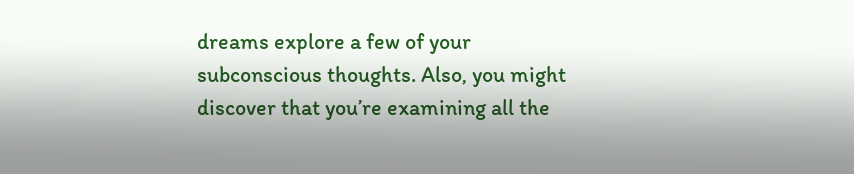dreams explore a few of your subconscious thoughts. Also, you might discover that you’re examining all the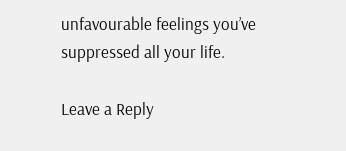unfavourable feelings you’ve suppressed all your life.

Leave a Reply